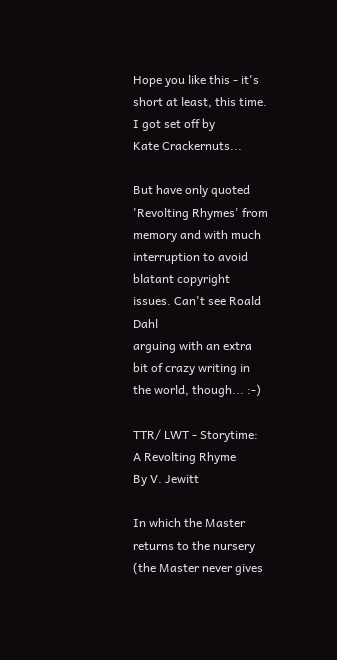Hope you like this - it's short at least, this time. I got set off by
Kate Crackernuts...

But have only quoted 'Revolting Rhymes' from memory and with much
interruption to avoid blatant copyright issues. Can't see Roald Dahl
arguing with an extra bit of crazy writing in the world, though... :-)

TTR/ LWT - Storytime: A Revolting Rhyme
By V. Jewitt

In which the Master returns to the nursery (the Master never gives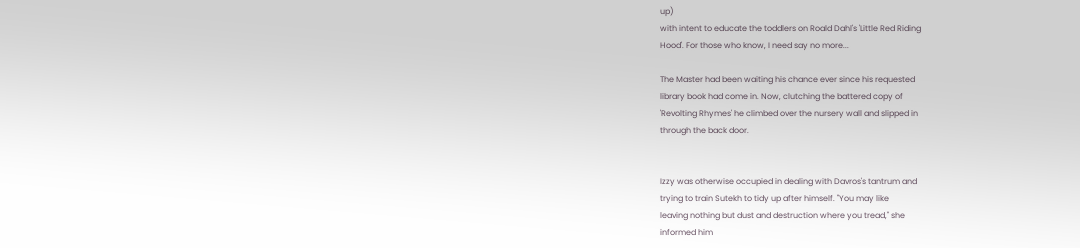up)
with intent to educate the toddlers on Roald Dahl's 'Little Red Riding
Hood'. For those who know, I need say no more...

The Master had been waiting his chance ever since his requested
library book had come in. Now, clutching the battered copy of
'Revolting Rhymes' he climbed over the nursery wall and slipped in
through the back door.


Izzy was otherwise occupied in dealing with Davros's tantrum and
trying to train Sutekh to tidy up after himself. "You may like
leaving nothing but dust and destruction where you tread," she
informed him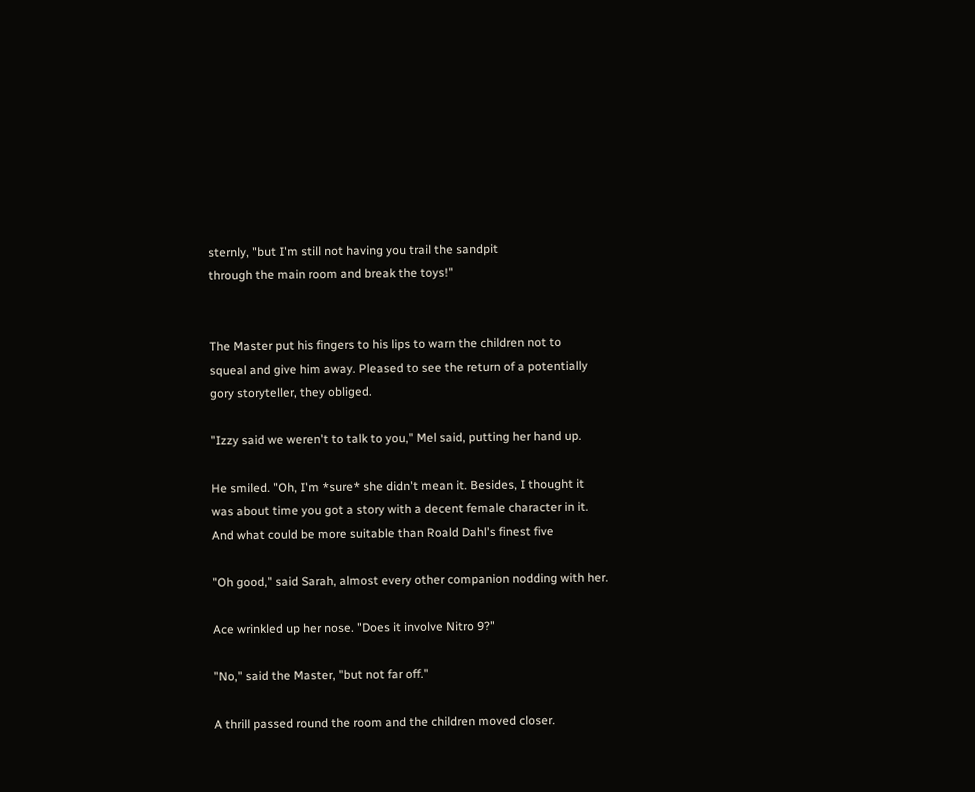sternly, "but I'm still not having you trail the sandpit
through the main room and break the toys!"


The Master put his fingers to his lips to warn the children not to
squeal and give him away. Pleased to see the return of a potentially
gory storyteller, they obliged.

"Izzy said we weren't to talk to you," Mel said, putting her hand up.

He smiled. "Oh, I'm *sure* she didn't mean it. Besides, I thought it
was about time you got a story with a decent female character in it.
And what could be more suitable than Roald Dahl's finest five

"Oh good," said Sarah, almost every other companion nodding with her.

Ace wrinkled up her nose. "Does it involve Nitro 9?"

"No," said the Master, "but not far off."

A thrill passed round the room and the children moved closer.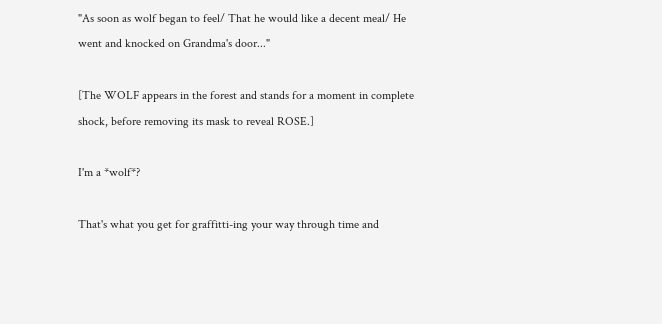"As soon as wolf began to feel/ That he would like a decent meal/ He
went and knocked on Grandma's door..."

[The WOLF appears in the forest and stands for a moment in complete
shock, before removing its mask to reveal ROSE.]

I'm a *wolf*?

That's what you get for graffitti-ing your way through time and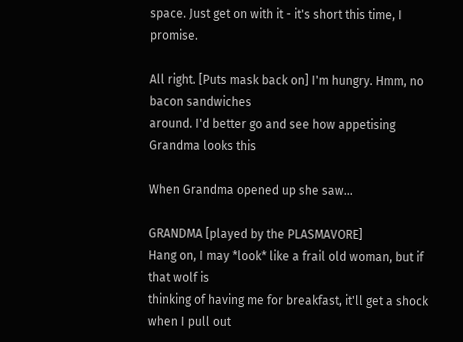space. Just get on with it - it's short this time, I promise.

All right. [Puts mask back on] I'm hungry. Hmm, no bacon sandwiches
around. I'd better go and see how appetising Grandma looks this

When Grandma opened up she saw...

GRANDMA [played by the PLASMAVORE]
Hang on, I may *look* like a frail old woman, but if that wolf is
thinking of having me for breakfast, it'll get a shock when I pull out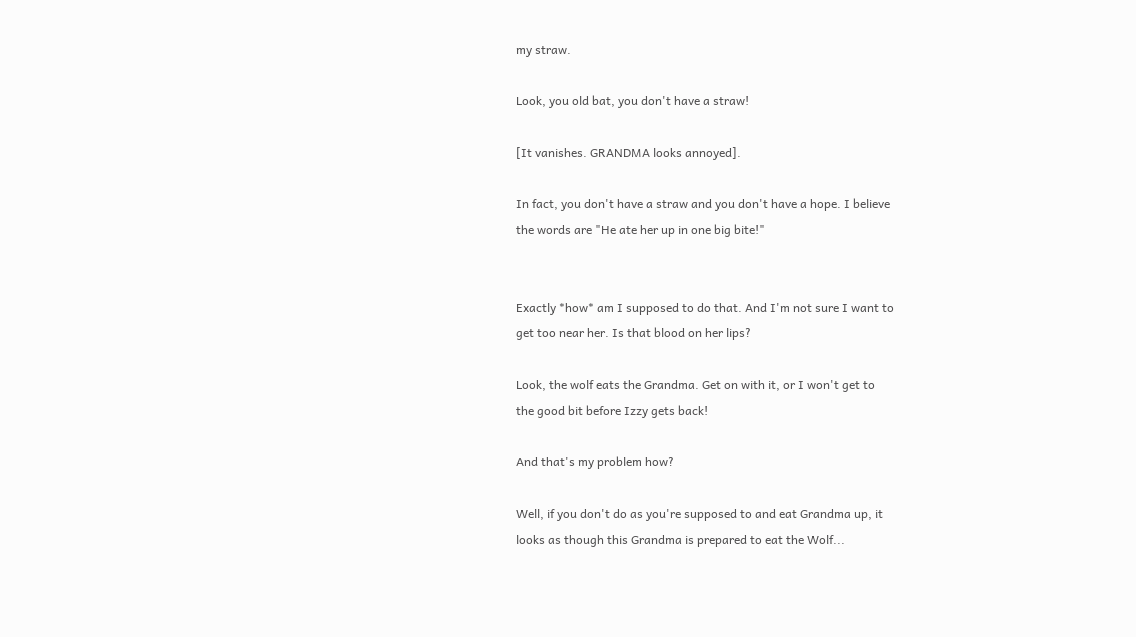my straw.

Look, you old bat, you don't have a straw!

[It vanishes. GRANDMA looks annoyed].

In fact, you don't have a straw and you don't have a hope. I believe
the words are "He ate her up in one big bite!"


Exactly *how* am I supposed to do that. And I'm not sure I want to
get too near her. Is that blood on her lips?

Look, the wolf eats the Grandma. Get on with it, or I won't get to
the good bit before Izzy gets back!

And that's my problem how?

Well, if you don't do as you're supposed to and eat Grandma up, it
looks as though this Grandma is prepared to eat the Wolf...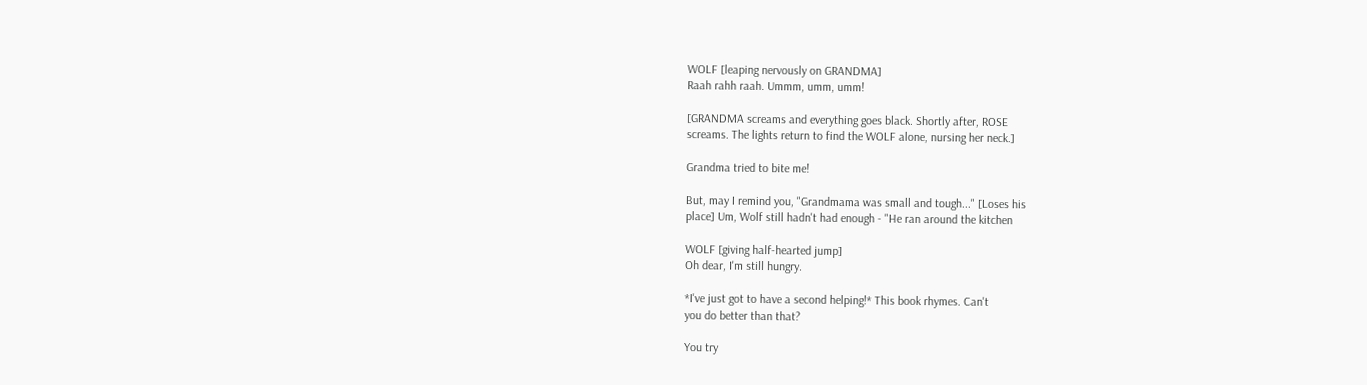WOLF [leaping nervously on GRANDMA]
Raah rahh raah. Ummm, umm, umm!

[GRANDMA screams and everything goes black. Shortly after, ROSE
screams. The lights return to find the WOLF alone, nursing her neck.]

Grandma tried to bite me!

But, may I remind you, "Grandmama was small and tough..." [Loses his
place] Um, Wolf still hadn't had enough - "He ran around the kitchen

WOLF [giving half-hearted jump]
Oh dear, I'm still hungry.

*I've just got to have a second helping!* This book rhymes. Can't
you do better than that?

You try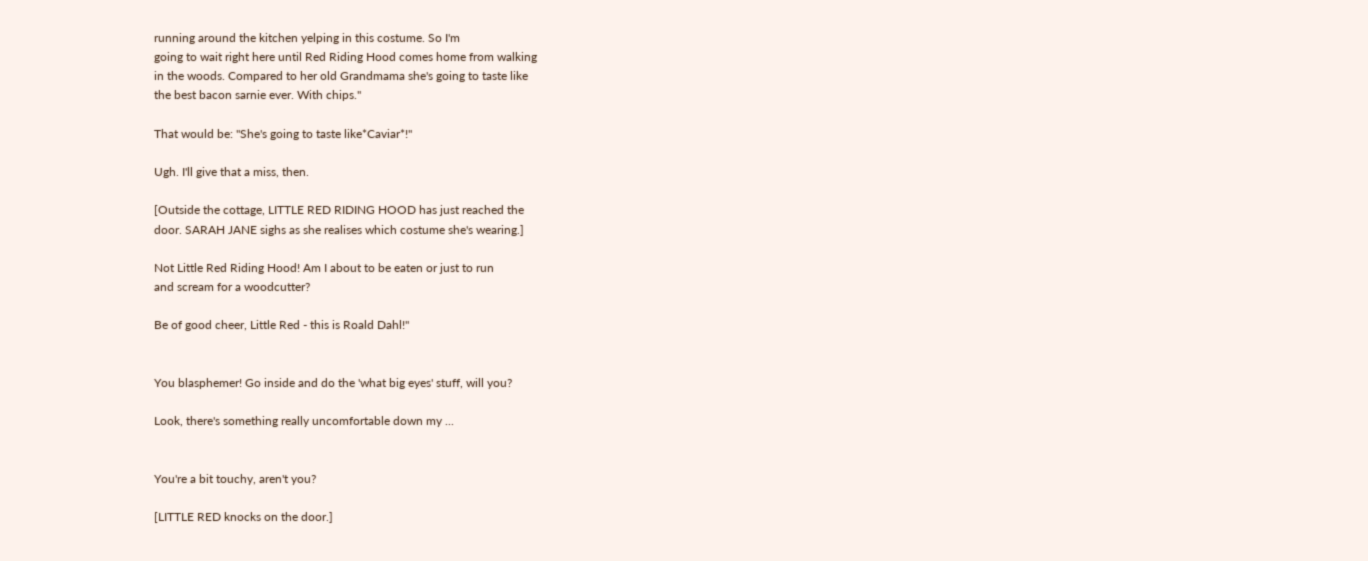running around the kitchen yelping in this costume. So I'm
going to wait right here until Red Riding Hood comes home from walking
in the woods. Compared to her old Grandmama she's going to taste like
the best bacon sarnie ever. With chips."

That would be: "She's going to taste like*Caviar*!"

Ugh. I'll give that a miss, then.

[Outside the cottage, LITTLE RED RIDING HOOD has just reached the
door. SARAH JANE sighs as she realises which costume she's wearing.]

Not Little Red Riding Hood! Am I about to be eaten or just to run
and scream for a woodcutter?

Be of good cheer, Little Red - this is Roald Dahl!"


You blasphemer! Go inside and do the 'what big eyes' stuff, will you?

Look, there's something really uncomfortable down my ...


You're a bit touchy, aren't you?

[LITTLE RED knocks on the door.]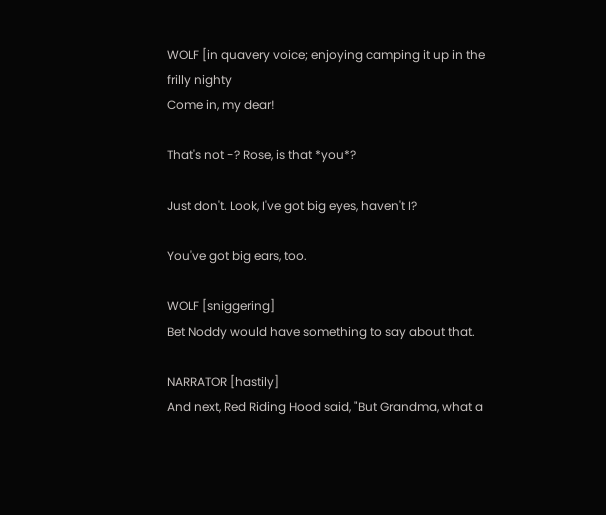WOLF [in quavery voice; enjoying camping it up in the frilly nighty
Come in, my dear!

That's not -? Rose, is that *you*?

Just don't. Look, I've got big eyes, haven't I?

You've got big ears, too.

WOLF [sniggering]
Bet Noddy would have something to say about that.

NARRATOR [hastily]
And next, Red Riding Hood said, "But Grandma, what a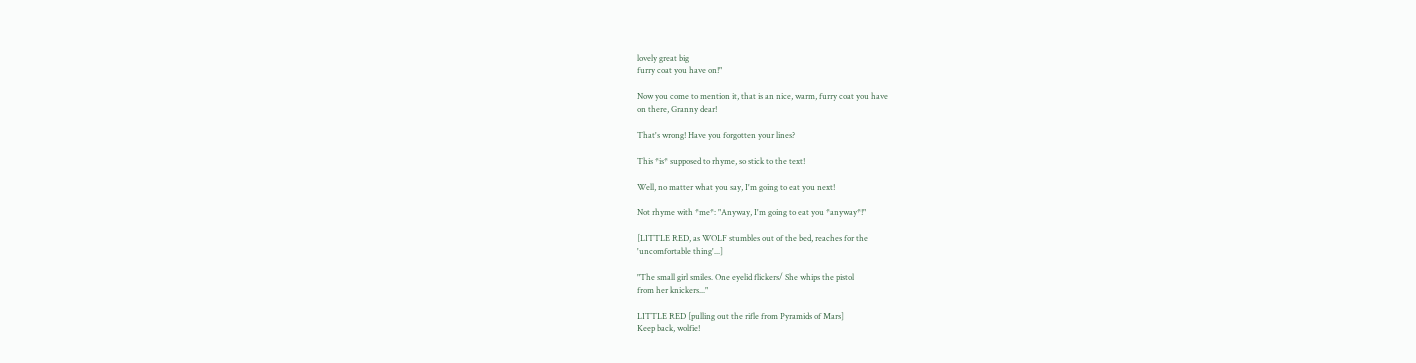lovely great big
furry coat you have on!"

Now you come to mention it, that is an nice, warm, furry coat you have
on there, Granny dear!

That's wrong! Have you forgotten your lines?

This *is* supposed to rhyme, so stick to the text!

Well, no matter what you say, I'm going to eat you next!

Not rhyme with *me*: "Anyway, I'm going to eat you *anyway*!"

[LITTLE RED, as WOLF stumbles out of the bed, reaches for the
'uncomfortable thing'...]

"The small girl smiles. One eyelid flickers/ She whips the pistol
from her knickers..."

LITTLE RED [pulling out the rifle from Pyramids of Mars]
Keep back, wolfie!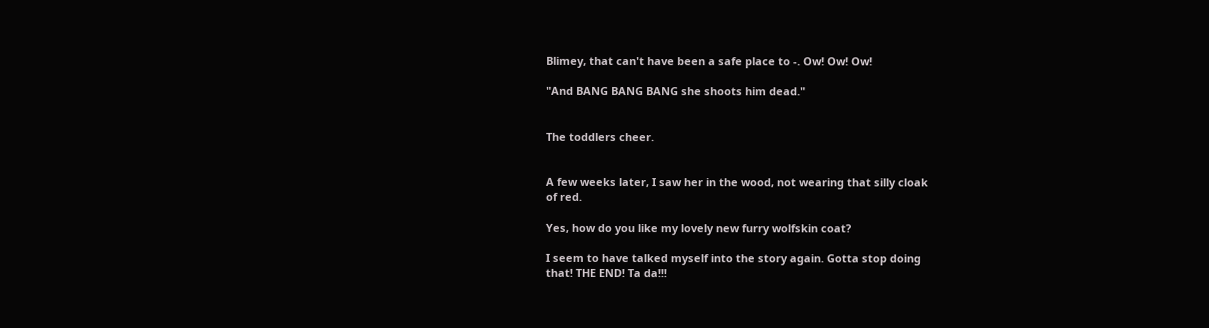Blimey, that can't have been a safe place to -. Ow! Ow! Ow!

"And BANG BANG BANG she shoots him dead."


The toddlers cheer.


A few weeks later, I saw her in the wood, not wearing that silly cloak
of red.

Yes, how do you like my lovely new furry wolfskin coat?

I seem to have talked myself into the story again. Gotta stop doing
that! THE END! Ta da!!!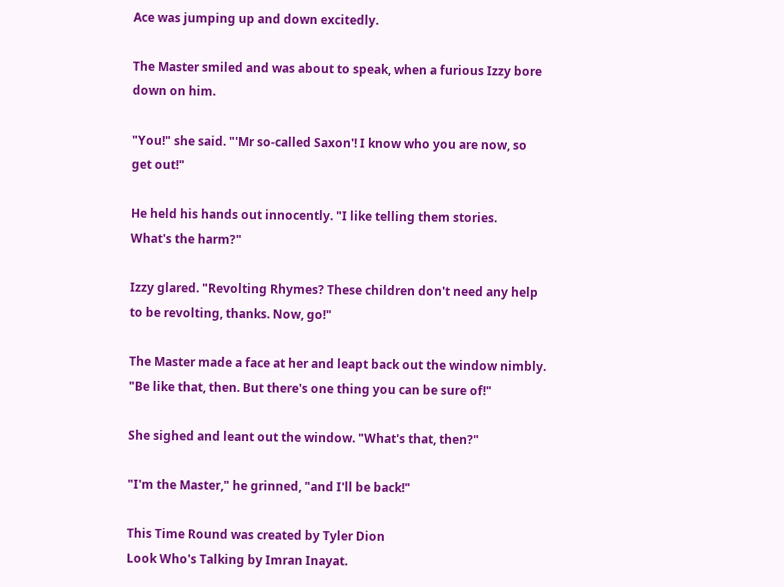Ace was jumping up and down excitedly.

The Master smiled and was about to speak, when a furious Izzy bore
down on him.

"You!" she said. "'Mr so-called Saxon'! I know who you are now, so
get out!"

He held his hands out innocently. "I like telling them stories.
What's the harm?"

Izzy glared. "Revolting Rhymes? These children don't need any help
to be revolting, thanks. Now, go!"

The Master made a face at her and leapt back out the window nimbly.
"Be like that, then. But there's one thing you can be sure of!"

She sighed and leant out the window. "What's that, then?"

"I'm the Master," he grinned, "and I'll be back!"

This Time Round was created by Tyler Dion
Look Who's Talking by Imran Inayat.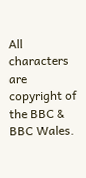All characters are copyright of the BBC & BBC Wales.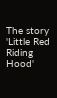The story
'Little Red Riding Hood'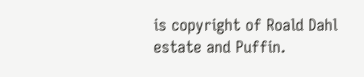is copyright of Roald Dahl estate and Puffin.